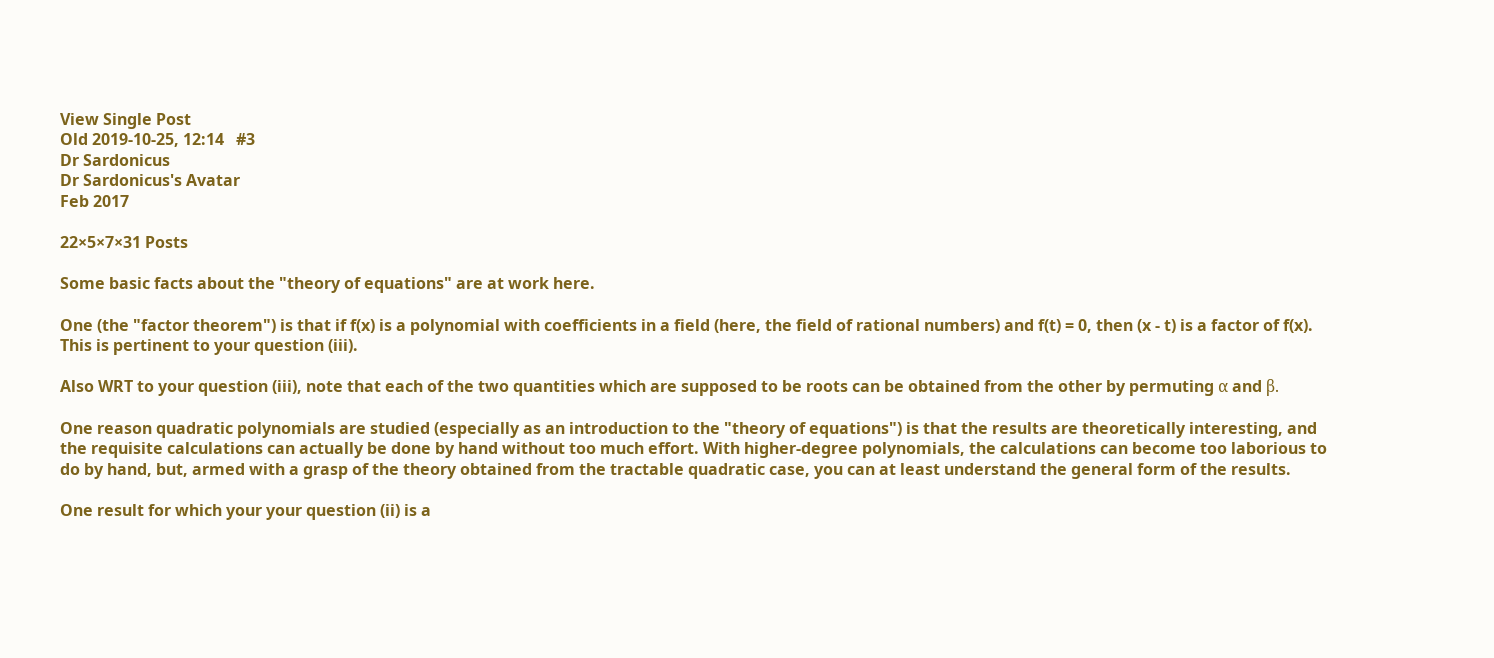View Single Post
Old 2019-10-25, 12:14   #3
Dr Sardonicus
Dr Sardonicus's Avatar
Feb 2017

22×5×7×31 Posts

Some basic facts about the "theory of equations" are at work here.

One (the "factor theorem") is that if f(x) is a polynomial with coefficients in a field (here, the field of rational numbers) and f(t) = 0, then (x - t) is a factor of f(x). This is pertinent to your question (iii).

Also WRT to your question (iii), note that each of the two quantities which are supposed to be roots can be obtained from the other by permuting α and β.

One reason quadratic polynomials are studied (especially as an introduction to the "theory of equations") is that the results are theoretically interesting, and the requisite calculations can actually be done by hand without too much effort. With higher-degree polynomials, the calculations can become too laborious to do by hand, but, armed with a grasp of the theory obtained from the tractable quadratic case, you can at least understand the general form of the results.

One result for which your your question (ii) is a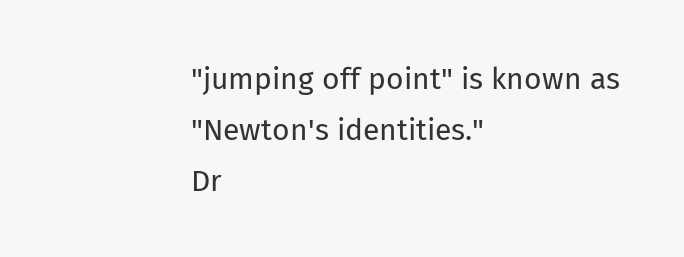"jumping off point" is known as "Newton's identities."
Dr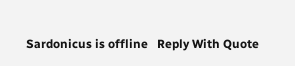Sardonicus is offline   Reply With Quote